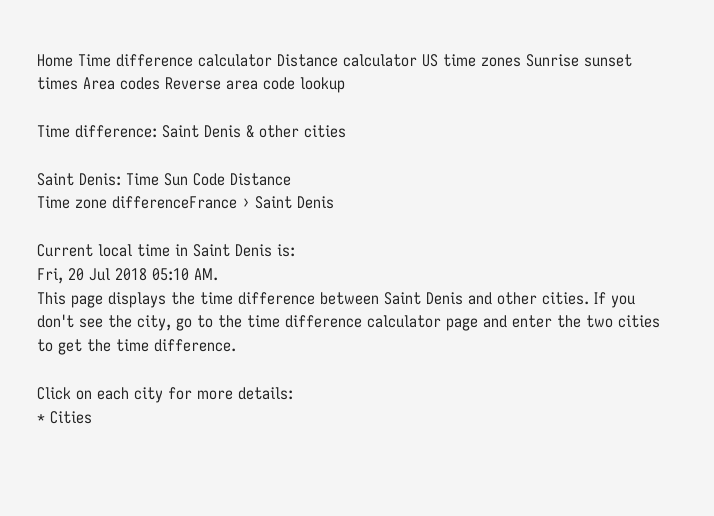Home Time difference calculator Distance calculator US time zones Sunrise sunset times Area codes Reverse area code lookup

Time difference: Saint Denis & other cities

Saint Denis: Time Sun Code Distance
Time zone differenceFrance › Saint Denis

Current local time in Saint Denis is:
Fri, 20 Jul 2018 05:10 AM.
This page displays the time difference between Saint Denis and other cities. If you don't see the city, go to the time difference calculator page and enter the two cities to get the time difference.

Click on each city for more details:
* Cities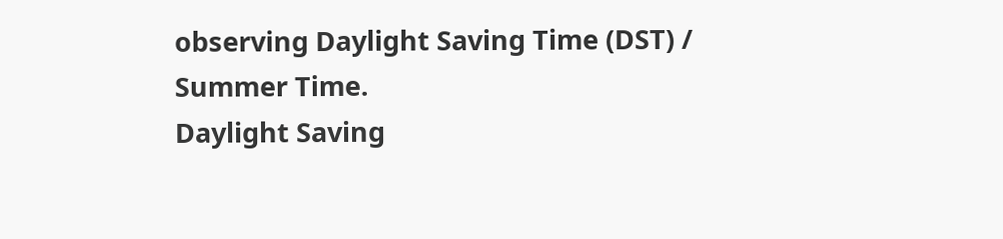observing Daylight Saving Time (DST) / Summer Time.
Daylight Saving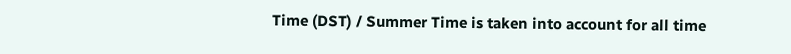Time (DST) / Summer Time is taken into account for all time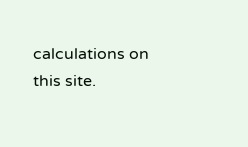calculations on this site.